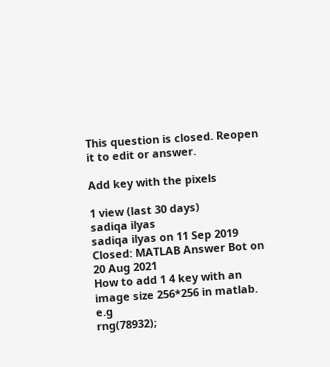This question is closed. Reopen it to edit or answer.

Add key with the pixels

1 view (last 30 days)
sadiqa ilyas
sadiqa ilyas on 11 Sep 2019
Closed: MATLAB Answer Bot on 20 Aug 2021
How to add 1 4 key with an image size 256*256 in matlab. e.g
rng(78932);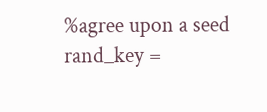%agree upon a seed
rand_key =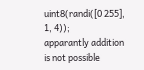uint8(randi([0 255], 1, 4));
apparantly addition is not possible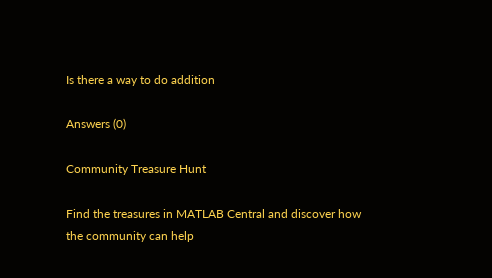Is there a way to do addition

Answers (0)

Community Treasure Hunt

Find the treasures in MATLAB Central and discover how the community can help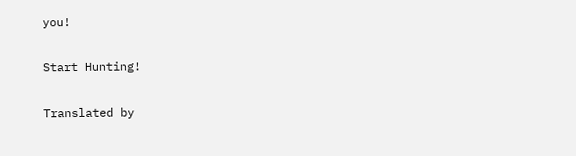you!

Start Hunting!

Translated by